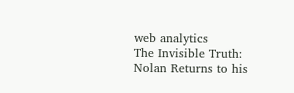web analytics
The Invisible Truth: Nolan Returns to his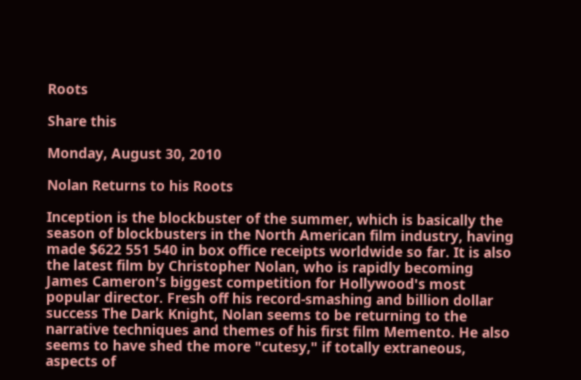Roots

Share this

Monday, August 30, 2010

Nolan Returns to his Roots

Inception is the blockbuster of the summer, which is basically the season of blockbusters in the North American film industry, having made $622 551 540 in box office receipts worldwide so far. It is also the latest film by Christopher Nolan, who is rapidly becoming James Cameron's biggest competition for Hollywood's most popular director. Fresh off his record-smashing and billion dollar success The Dark Knight, Nolan seems to be returning to the narrative techniques and themes of his first film Memento. He also seems to have shed the more "cutesy," if totally extraneous, aspects of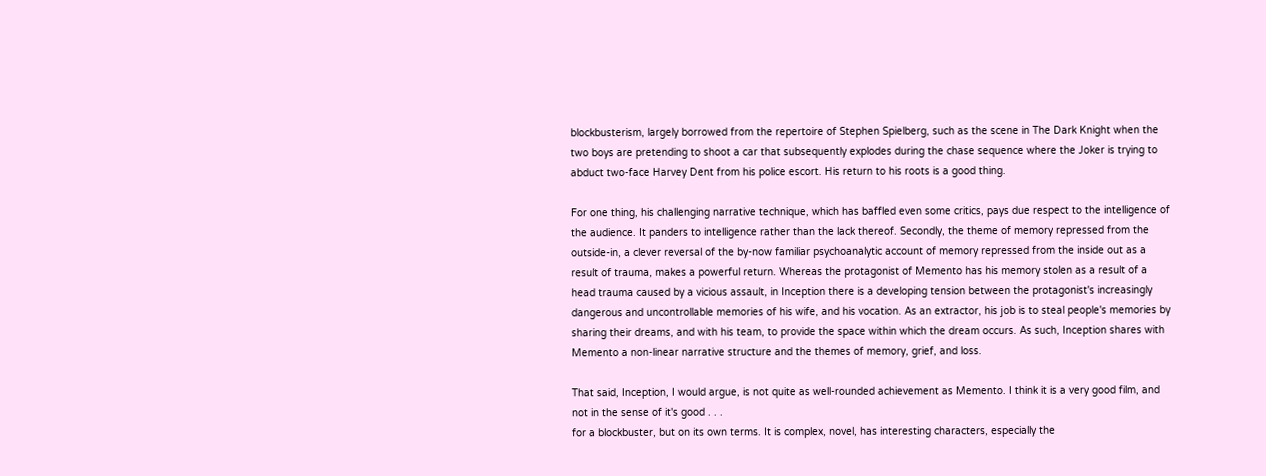blockbusterism, largely borrowed from the repertoire of Stephen Spielberg, such as the scene in The Dark Knight when the two boys are pretending to shoot a car that subsequently explodes during the chase sequence where the Joker is trying to abduct two-face Harvey Dent from his police escort. His return to his roots is a good thing.

For one thing, his challenging narrative technique, which has baffled even some critics, pays due respect to the intelligence of the audience. It panders to intelligence rather than the lack thereof. Secondly, the theme of memory repressed from the outside-in, a clever reversal of the by-now familiar psychoanalytic account of memory repressed from the inside out as a result of trauma, makes a powerful return. Whereas the protagonist of Memento has his memory stolen as a result of a head trauma caused by a vicious assault, in Inception there is a developing tension between the protagonist's increasingly dangerous and uncontrollable memories of his wife, and his vocation. As an extractor, his job is to steal people's memories by sharing their dreams, and with his team, to provide the space within which the dream occurs. As such, Inception shares with Memento a non-linear narrative structure and the themes of memory, grief, and loss.

That said, Inception, I would argue, is not quite as well-rounded achievement as Memento. I think it is a very good film, and not in the sense of it's good . . .
for a blockbuster, but on its own terms. It is complex, novel, has interesting characters, especially the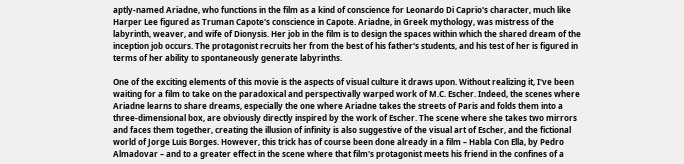aptly-named Ariadne, who functions in the film as a kind of conscience for Leonardo Di Caprio's character, much like Harper Lee figured as Truman Capote's conscience in Capote. Ariadne, in Greek mythology, was mistress of the labyrinth, weaver, and wife of Dionysis. Her job in the film is to design the spaces within which the shared dream of the inception job occurs. The protagonist recruits her from the best of his father's students, and his test of her is figured in terms of her ability to spontaneously generate labyrinths.

One of the exciting elements of this movie is the aspects of visual culture it draws upon. Without realizing it, I've been waiting for a film to take on the paradoxical and perspectivally warped work of M.C. Escher. Indeed, the scenes where Ariadne learns to share dreams, especially the one where Ariadne takes the streets of Paris and folds them into a three-dimensional box, are obviously directly inspired by the work of Escher. The scene where she takes two mirrors and faces them together, creating the illusion of infinity is also suggestive of the visual art of Escher, and the fictional world of Jorge Luis Borges. However, this trick has of course been done already in a film – Habla Con Ella, by Pedro Almadovar – and to a greater effect in the scene where that film's protagonist meets his friend in the confines of a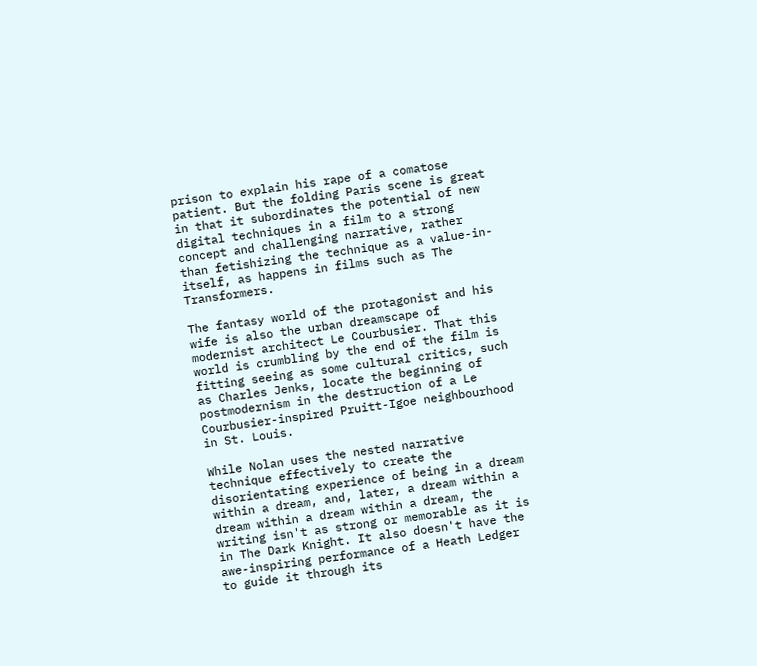prison to explain his rape of a comatose patient. But the folding Paris scene is great in that it subordinates the potential of new digital techniques in a film to a strong concept and challenging narrative, rather than fetishizing the technique as a value-in-itself, as happens in films such as The Transformers.

The fantasy world of the protagonist and his wife is also the urban dreamscape of modernist architect Le Courbusier. That this world is crumbling by the end of the film is fitting seeing as some cultural critics, such as Charles Jenks, locate the beginning of postmodernism in the destruction of a Le Courbusier-inspired Pruitt-Igoe neighbourhood in St. Louis.

While Nolan uses the nested narrative technique effectively to create the disorientating experience of being in a dream within a dream, and, later, a dream within a dream within a dream within a dream, the writing isn't as strong or memorable as it is in The Dark Knight. It also doesn't have the awe-inspiring performance of a Heath Ledger to guide it through its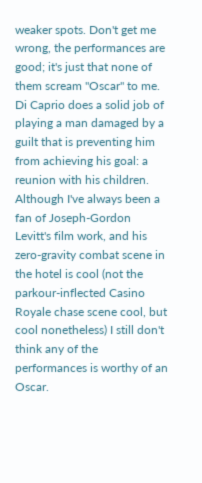weaker spots. Don't get me wrong, the performances are good; it's just that none of them scream "Oscar" to me. Di Caprio does a solid job of playing a man damaged by a guilt that is preventing him from achieving his goal: a reunion with his children. Although I've always been a fan of Joseph-Gordon Levitt's film work, and his zero-gravity combat scene in the hotel is cool (not the parkour-inflected Casino Royale chase scene cool, but cool nonetheless) I still don't think any of the performances is worthy of an Oscar.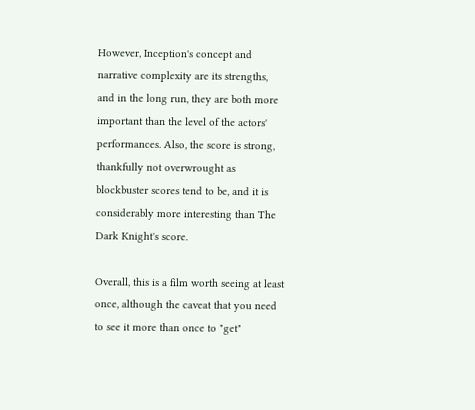However, Inception's concept and narrative complexity are its strengths, and in the long run, they are both more important than the level of the actors' performances. Also, the score is strong, thankfully not overwrought as blockbuster scores tend to be, and it is considerably more interesting than The Dark Knight's score.

Overall, this is a film worth seeing at least once, although the caveat that you need to see it more than once to "get"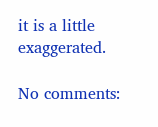it is a little exaggerated.

No comments: